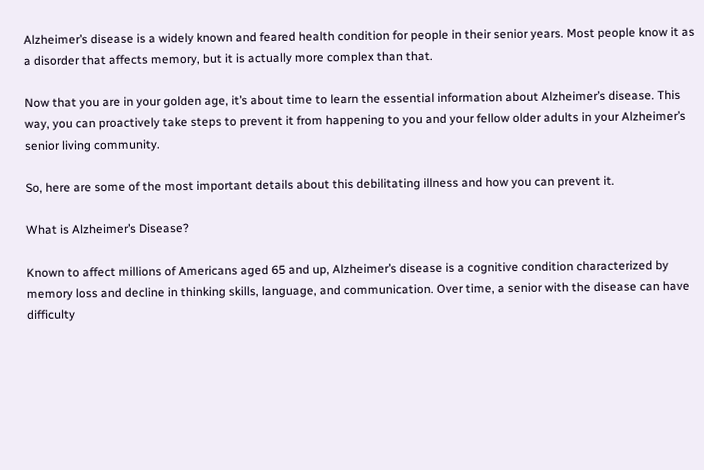Alzheimer’s disease is a widely known and feared health condition for people in their senior years. Most people know it as a disorder that affects memory, but it is actually more complex than that.

Now that you are in your golden age, it’s about time to learn the essential information about Alzheimer’s disease. This way, you can proactively take steps to prevent it from happening to you and your fellow older adults in your Alzheimer’s senior living community.

So, here are some of the most important details about this debilitating illness and how you can prevent it.

What is Alzheimer’s Disease?

Known to affect millions of Americans aged 65 and up, Alzheimer’s disease is a cognitive condition characterized by memory loss and decline in thinking skills, language, and communication. Over time, a senior with the disease can have difficulty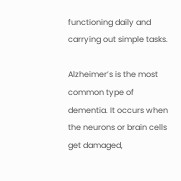functioning daily and carrying out simple tasks.

Alzheimer’s is the most common type of dementia. It occurs when the neurons or brain cells get damaged,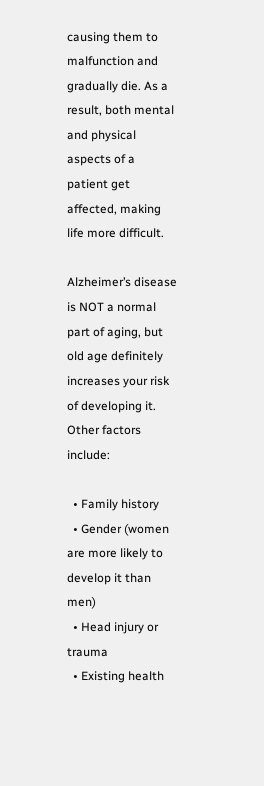causing them to malfunction and gradually die. As a result, both mental and physical aspects of a patient get affected, making life more difficult.

Alzheimer’s disease is NOT a normal part of aging, but old age definitely increases your risk of developing it. Other factors include:

  • Family history
  • Gender (women are more likely to develop it than men)
  • Head injury or trauma
  • Existing health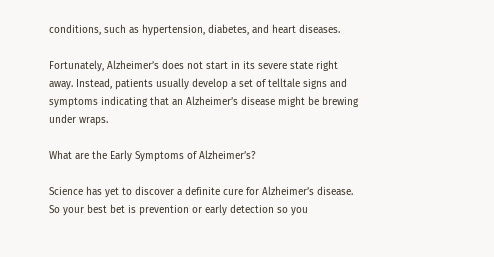conditions, such as hypertension, diabetes, and heart diseases.

Fortunately, Alzheimer’s does not start in its severe state right away. Instead, patients usually develop a set of telltale signs and symptoms indicating that an Alzheimer’s disease might be brewing under wraps.

What are the Early Symptoms of Alzheimer’s?

Science has yet to discover a definite cure for Alzheimer’s disease. So your best bet is prevention or early detection so you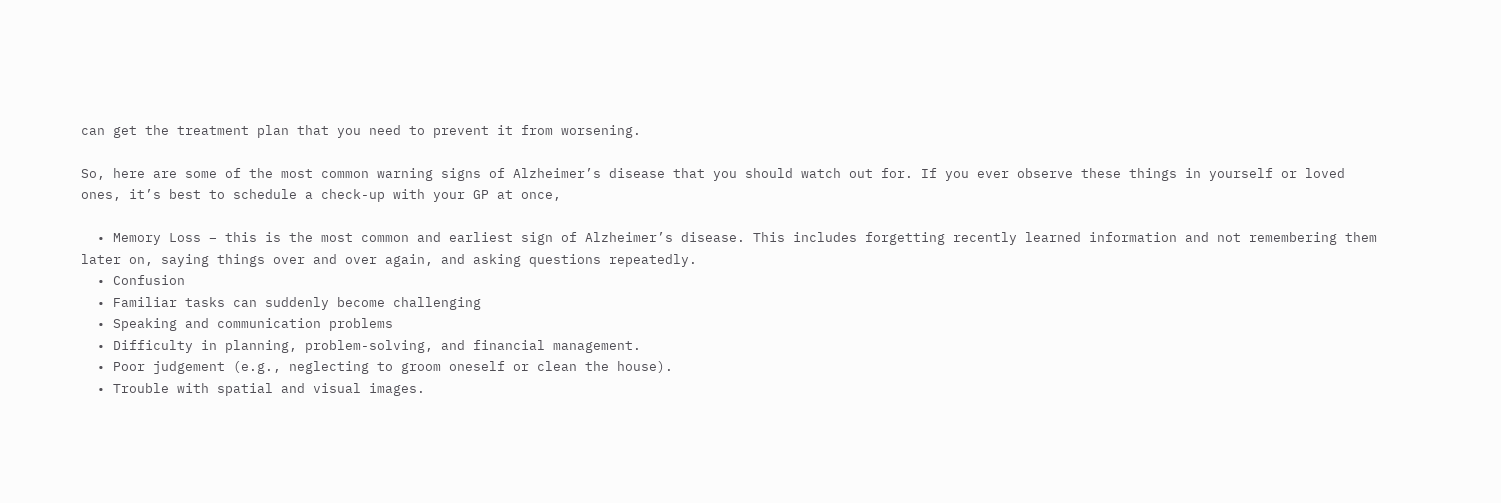can get the treatment plan that you need to prevent it from worsening.

So, here are some of the most common warning signs of Alzheimer’s disease that you should watch out for. If you ever observe these things in yourself or loved ones, it’s best to schedule a check-up with your GP at once,

  • Memory Loss – this is the most common and earliest sign of Alzheimer’s disease. This includes forgetting recently learned information and not remembering them later on, saying things over and over again, and asking questions repeatedly.
  • Confusion
  • Familiar tasks can suddenly become challenging
  • Speaking and communication problems
  • Difficulty in planning, problem-solving, and financial management.
  • Poor judgement (e.g., neglecting to groom oneself or clean the house).
  • Trouble with spatial and visual images.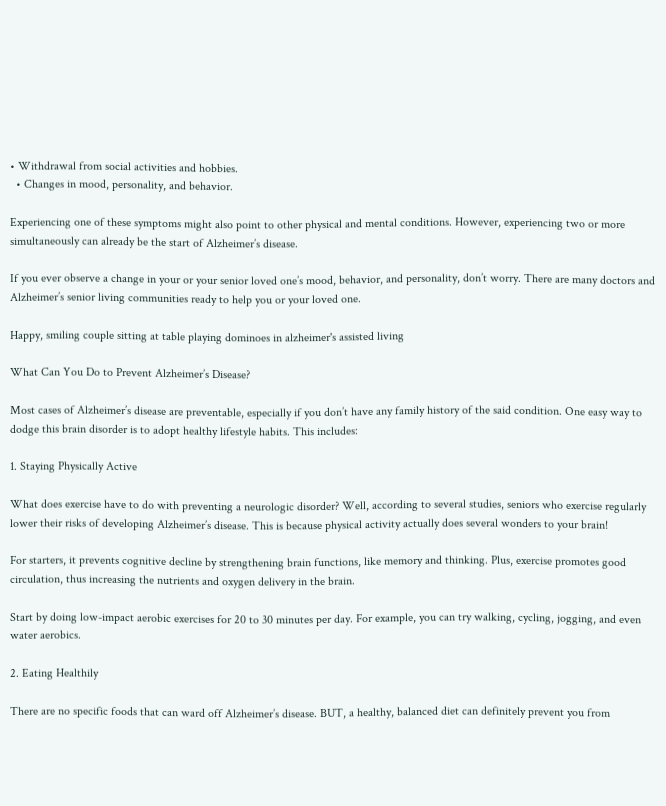• Withdrawal from social activities and hobbies.
  • Changes in mood, personality, and behavior.

Experiencing one of these symptoms might also point to other physical and mental conditions. However, experiencing two or more simultaneously can already be the start of Alzheimer’s disease.

If you ever observe a change in your or your senior loved one’s mood, behavior, and personality, don’t worry. There are many doctors and Alzheimer’s senior living communities ready to help you or your loved one.

Happy, smiling couple sitting at table playing dominoes in alzheimer's assisted living

What Can You Do to Prevent Alzheimer’s Disease?

Most cases of Alzheimer’s disease are preventable, especially if you don’t have any family history of the said condition. One easy way to dodge this brain disorder is to adopt healthy lifestyle habits. This includes:

1. Staying Physically Active

What does exercise have to do with preventing a neurologic disorder? Well, according to several studies, seniors who exercise regularly lower their risks of developing Alzheimer’s disease. This is because physical activity actually does several wonders to your brain!

For starters, it prevents cognitive decline by strengthening brain functions, like memory and thinking. Plus, exercise promotes good circulation, thus increasing the nutrients and oxygen delivery in the brain.

Start by doing low-impact aerobic exercises for 20 to 30 minutes per day. For example, you can try walking, cycling, jogging, and even water aerobics.

2. Eating Healthily

There are no specific foods that can ward off Alzheimer’s disease. BUT, a healthy, balanced diet can definitely prevent you from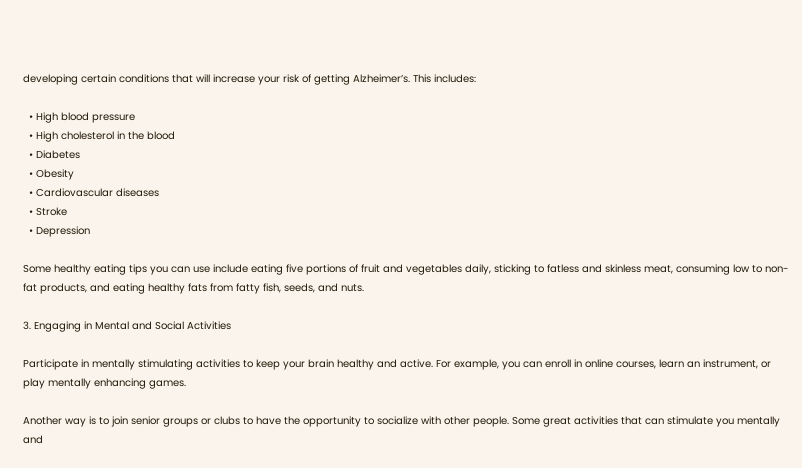developing certain conditions that will increase your risk of getting Alzheimer’s. This includes:

  • High blood pressure
  • High cholesterol in the blood
  • Diabetes
  • Obesity
  • Cardiovascular diseases
  • Stroke
  • Depression

Some healthy eating tips you can use include eating five portions of fruit and vegetables daily, sticking to fatless and skinless meat, consuming low to non-fat products, and eating healthy fats from fatty fish, seeds, and nuts.

3. Engaging in Mental and Social Activities

Participate in mentally stimulating activities to keep your brain healthy and active. For example, you can enroll in online courses, learn an instrument, or play mentally enhancing games.

Another way is to join senior groups or clubs to have the opportunity to socialize with other people. Some great activities that can stimulate you mentally and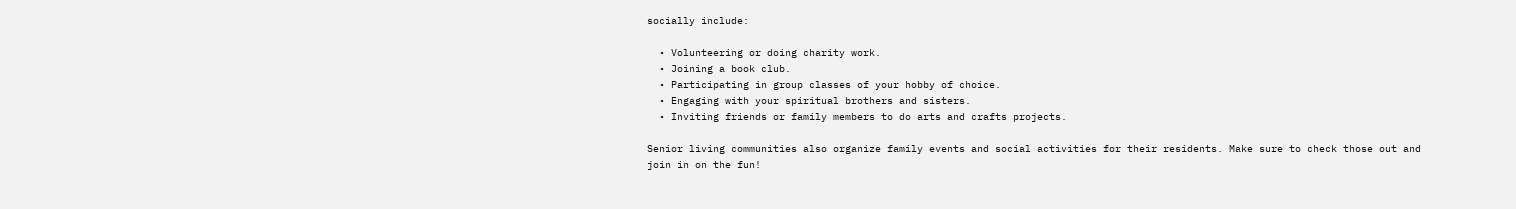socially include:

  • Volunteering or doing charity work.
  • Joining a book club.
  • Participating in group classes of your hobby of choice.
  • Engaging with your spiritual brothers and sisters.
  • Inviting friends or family members to do arts and crafts projects.

Senior living communities also organize family events and social activities for their residents. Make sure to check those out and join in on the fun!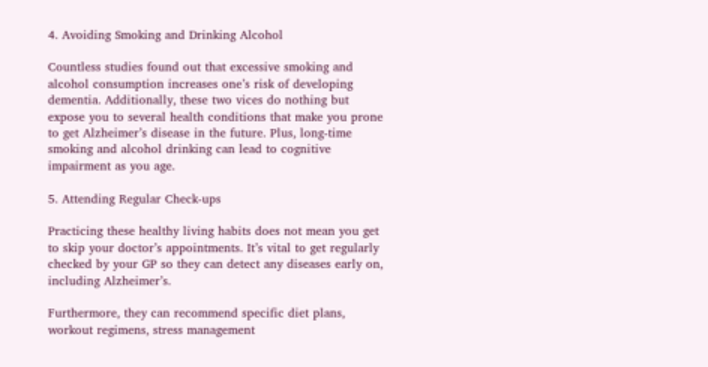4. Avoiding Smoking and Drinking Alcohol

Countless studies found out that excessive smoking and alcohol consumption increases one’s risk of developing dementia. Additionally, these two vices do nothing but expose you to several health conditions that make you prone to get Alzheimer’s disease in the future. Plus, long-time smoking and alcohol drinking can lead to cognitive impairment as you age.

5. Attending Regular Check-ups

Practicing these healthy living habits does not mean you get to skip your doctor’s appointments. It’s vital to get regularly checked by your GP so they can detect any diseases early on, including Alzheimer’s.

Furthermore, they can recommend specific diet plans, workout regimens, stress management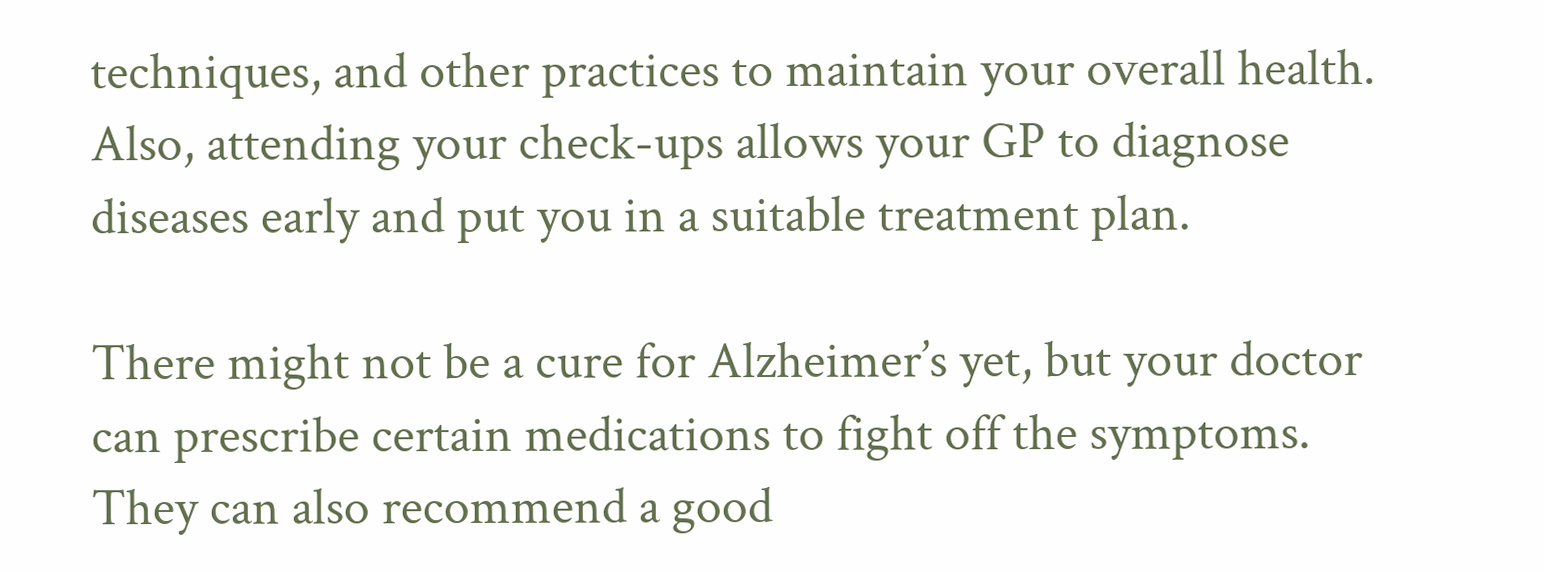techniques, and other practices to maintain your overall health. Also, attending your check-ups allows your GP to diagnose diseases early and put you in a suitable treatment plan.

There might not be a cure for Alzheimer’s yet, but your doctor can prescribe certain medications to fight off the symptoms. They can also recommend a good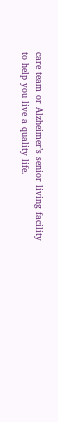care team or Alzheimer’s senior living facility to help you live a quality life.